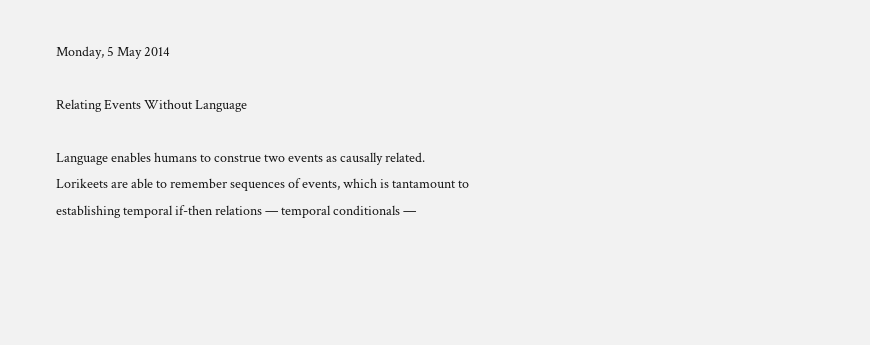Monday, 5 May 2014

Relating Events Without Language

Language enables humans to construe two events as causally related.  Lorikeets are able to remember sequences of events, which is tantamount to establishing temporal if-then relations — temporal conditionals —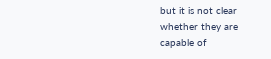but it is not clear whether they are capable of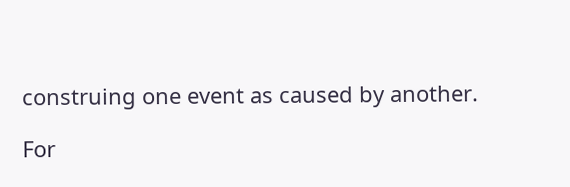construing one event as caused by another.

For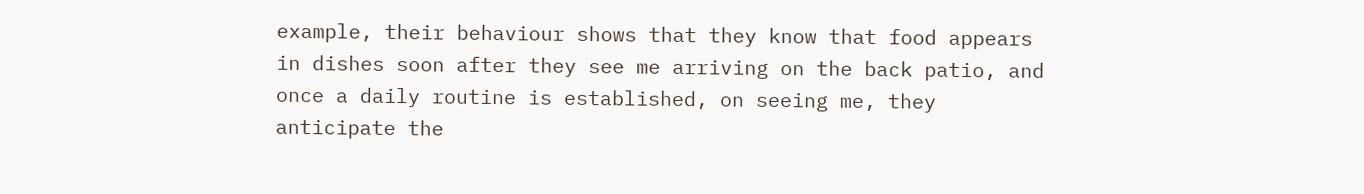example, their behaviour shows that they know that food appears in dishes soon after they see me arriving on the back patio, and once a daily routine is established, on seeing me, they anticipate the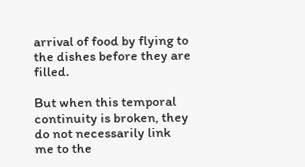arrival of food by flying to the dishes before they are filled.

But when this temporal continuity is broken, they do not necessarily link me to the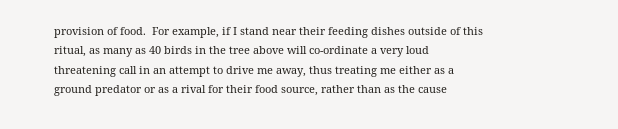provision of food.  For example, if I stand near their feeding dishes outside of this ritual, as many as 40 birds in the tree above will co-ordinate a very loud threatening call in an attempt to drive me away, thus treating me either as a ground predator or as a rival for their food source, rather than as the cause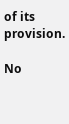of its provision.

No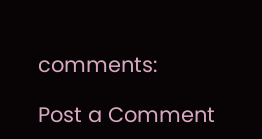comments:

Post a Comment